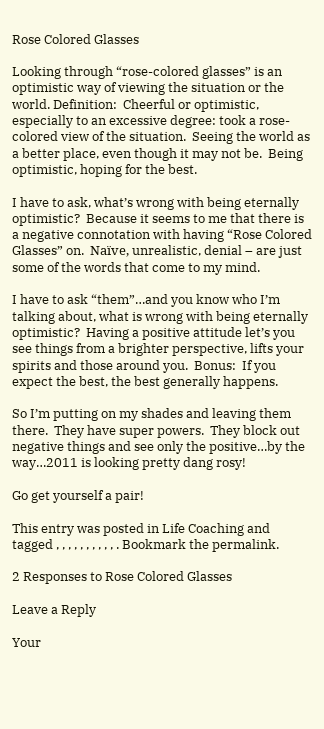Rose Colored Glasses

Looking through “rose-colored glasses” is an optimistic way of viewing the situation or the world. Definition:  Cheerful or optimistic, especially to an excessive degree: took a rose-colored view of the situation.  Seeing the world as a better place, even though it may not be.  Being optimistic, hoping for the best.

I have to ask, what’s wrong with being eternally optimistic?  Because it seems to me that there is a negative connotation with having “Rose Colored Glasses” on.  Naïve, unrealistic, denial – are just some of the words that come to my mind.

I have to ask “them”…and you know who I’m talking about, what is wrong with being eternally optimistic?  Having a positive attitude let’s you see things from a brighter perspective, lifts your spirits and those around you.  Bonus:  If you expect the best, the best generally happens.

So I’m putting on my shades and leaving them there.  They have super powers.  They block out negative things and see only the positive…by the way…2011 is looking pretty dang rosy!

Go get yourself a pair!

This entry was posted in Life Coaching and tagged , , , , , , , , , , . Bookmark the permalink.

2 Responses to Rose Colored Glasses

Leave a Reply

Your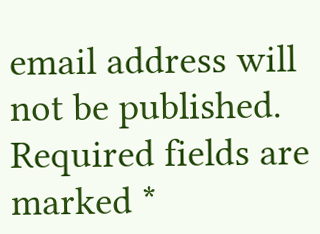email address will not be published. Required fields are marked *